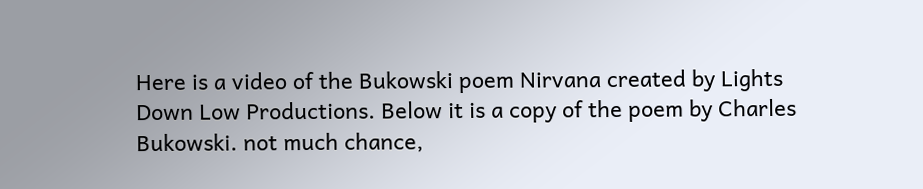Here is a video of the Bukowski poem Nirvana created by Lights Down Low Productions. Below it is a copy of the poem by Charles Bukowski. not much chance,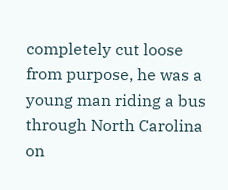completely cut loose from purpose, he was a young man riding a bus through North Carolina on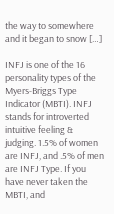the way to somewhere and it began to snow […]

INFJ is one of the 16 personality types of the Myers-Briggs Type Indicator (MBTI). INFJ stands for introverted intuitive feeling & judging. 1.5% of women are INFJ, and .5% of men are INFJ Type. If you have never taken the MBTI, and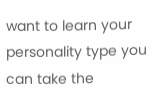want to learn your personality type you can take the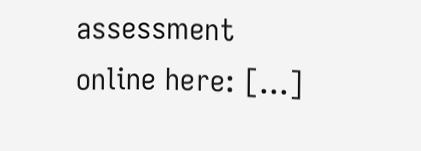assessment online here: […]